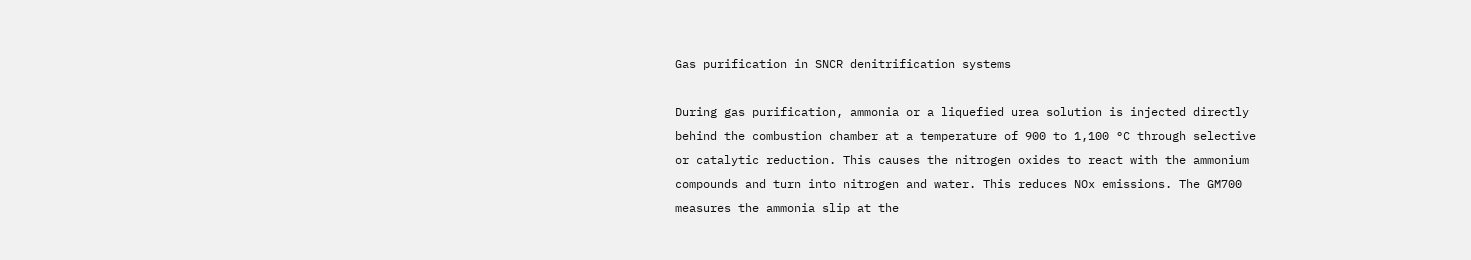Gas purification in SNCR denitrification systems

During gas purification, ammonia or a liquefied urea solution is injected directly behind the combustion chamber at a temperature of 900 to 1,100 °C through selective or catalytic reduction. This causes the nitrogen oxides to react with the ammonium compounds and turn into nitrogen and water. This reduces NOx emissions. The GM700 measures the ammonia slip at the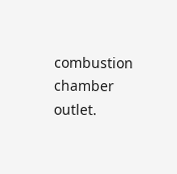combustion chamber outlet.